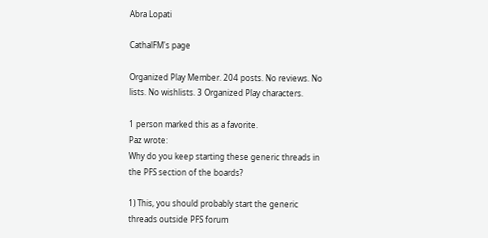Abra Lopati

CathalFM's page

Organized Play Member. 204 posts. No reviews. No lists. No wishlists. 3 Organized Play characters.

1 person marked this as a favorite.
Paz wrote:
Why do you keep starting these generic threads in the PFS section of the boards?

1) This, you should probably start the generic threads outside PFS forum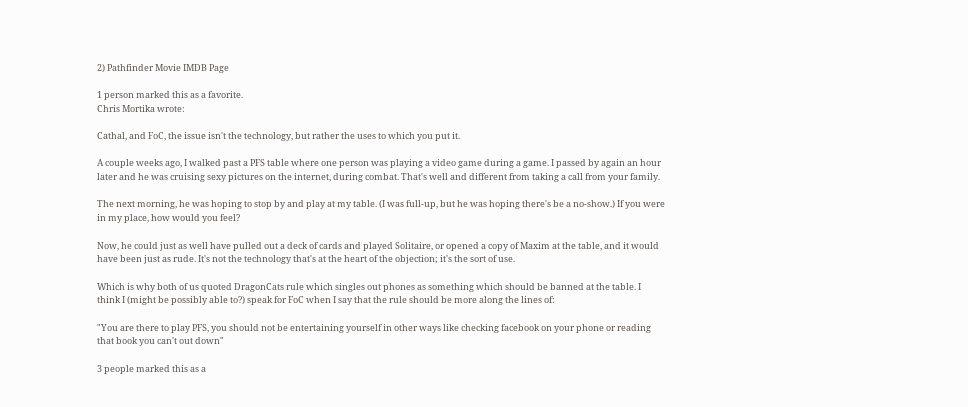2) Pathfinder Movie IMDB Page

1 person marked this as a favorite.
Chris Mortika wrote:

Cathal, and FoC, the issue isn't the technology, but rather the uses to which you put it.

A couple weeks ago, I walked past a PFS table where one person was playing a video game during a game. I passed by again an hour later and he was cruising sexy pictures on the internet, during combat. That's well and different from taking a call from your family.

The next morning, he was hoping to stop by and play at my table. (I was full-up, but he was hoping there's be a no-show.) If you were in my place, how would you feel?

Now, he could just as well have pulled out a deck of cards and played Solitaire, or opened a copy of Maxim at the table, and it would have been just as rude. It's not the technology that's at the heart of the objection; it's the sort of use.

Which is why both of us quoted DragonCats rule which singles out phones as something which should be banned at the table. I think I (might be possibly able to?) speak for FoC when I say that the rule should be more along the lines of:

"You are there to play PFS, you should not be entertaining yourself in other ways like checking facebook on your phone or reading that book you can't out down"

3 people marked this as a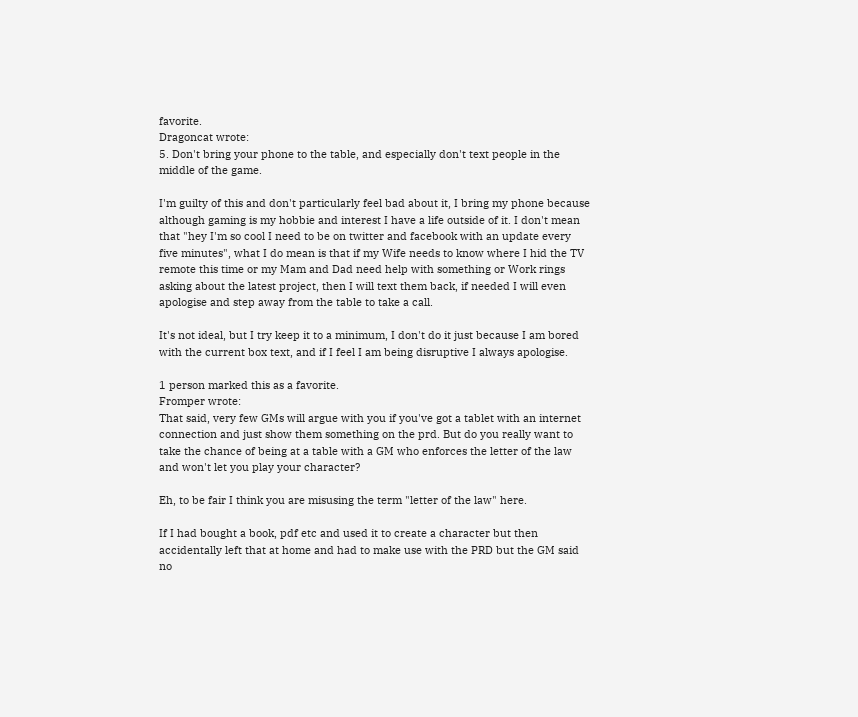favorite.
Dragoncat wrote:
5. Don't bring your phone to the table, and especially don't text people in the middle of the game.

I'm guilty of this and don't particularly feel bad about it, I bring my phone because although gaming is my hobbie and interest I have a life outside of it. I don't mean that "hey I'm so cool I need to be on twitter and facebook with an update every five minutes", what I do mean is that if my Wife needs to know where I hid the TV remote this time or my Mam and Dad need help with something or Work rings asking about the latest project, then I will text them back, if needed I will even apologise and step away from the table to take a call.

It's not ideal, but I try keep it to a minimum, I don't do it just because I am bored with the current box text, and if I feel I am being disruptive I always apologise.

1 person marked this as a favorite.
Fromper wrote:
That said, very few GMs will argue with you if you've got a tablet with an internet connection and just show them something on the prd. But do you really want to take the chance of being at a table with a GM who enforces the letter of the law and won't let you play your character?

Eh, to be fair I think you are misusing the term "letter of the law" here.

If I had bought a book, pdf etc and used it to create a character but then accidentally left that at home and had to make use with the PRD but the GM said no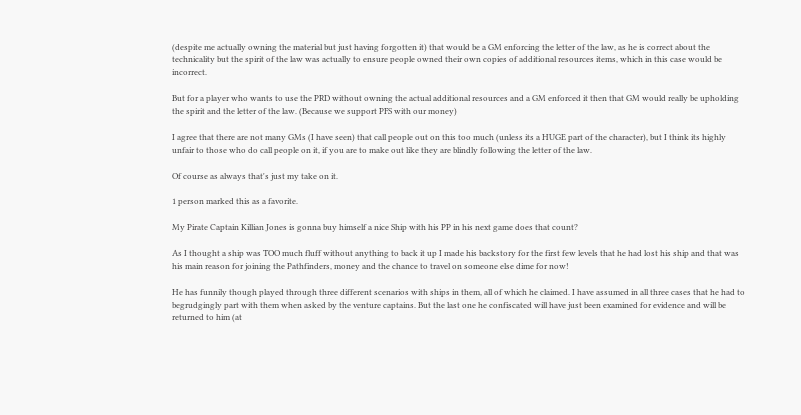(despite me actually owning the material but just having forgotten it) that would be a GM enforcing the letter of the law, as he is correct about the technicality but the spirit of the law was actually to ensure people owned their own copies of additional resources items, which in this case would be incorrect.

But for a player who wants to use the PRD without owning the actual additional resources and a GM enforced it then that GM would really be upholding the spirit and the letter of the law. (Because we support PFS with our money)

I agree that there are not many GMs (I have seen) that call people out on this too much (unless its a HUGE part of the character), but I think its highly unfair to those who do call people on it, if you are to make out like they are blindly following the letter of the law.

Of course as always that's just my take on it.

1 person marked this as a favorite.

My Pirate Captain Killian Jones is gonna buy himself a nice Ship with his PP in his next game does that count?

As I thought a ship was TOO much fluff without anything to back it up I made his backstory for the first few levels that he had lost his ship and that was his main reason for joining the Pathfinders, money and the chance to travel on someone else dime for now!

He has funnily though played through three different scenarios with ships in them, all of which he claimed. I have assumed in all three cases that he had to begrudgingly part with them when asked by the venture captains. But the last one he confiscated will have just been examined for evidence and will be returned to him (at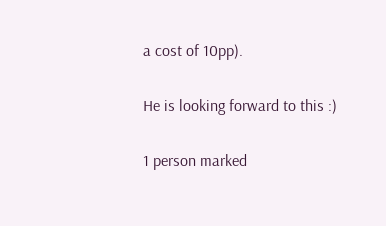a cost of 10pp).

He is looking forward to this :)

1 person marked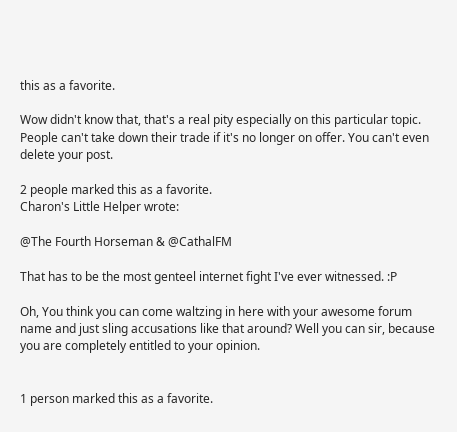this as a favorite.

Wow didn't know that, that's a real pity especially on this particular topic. People can't take down their trade if it's no longer on offer. You can't even delete your post.

2 people marked this as a favorite.
Charon's Little Helper wrote:

@The Fourth Horseman & @CathalFM

That has to be the most genteel internet fight I've ever witnessed. :P

Oh, You think you can come waltzing in here with your awesome forum name and just sling accusations like that around? Well you can sir, because you are completely entitled to your opinion.


1 person marked this as a favorite.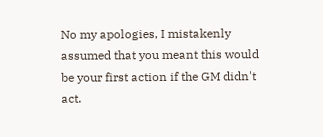No my apologies, I mistakenly assumed that you meant this would be your first action if the GM didn't act.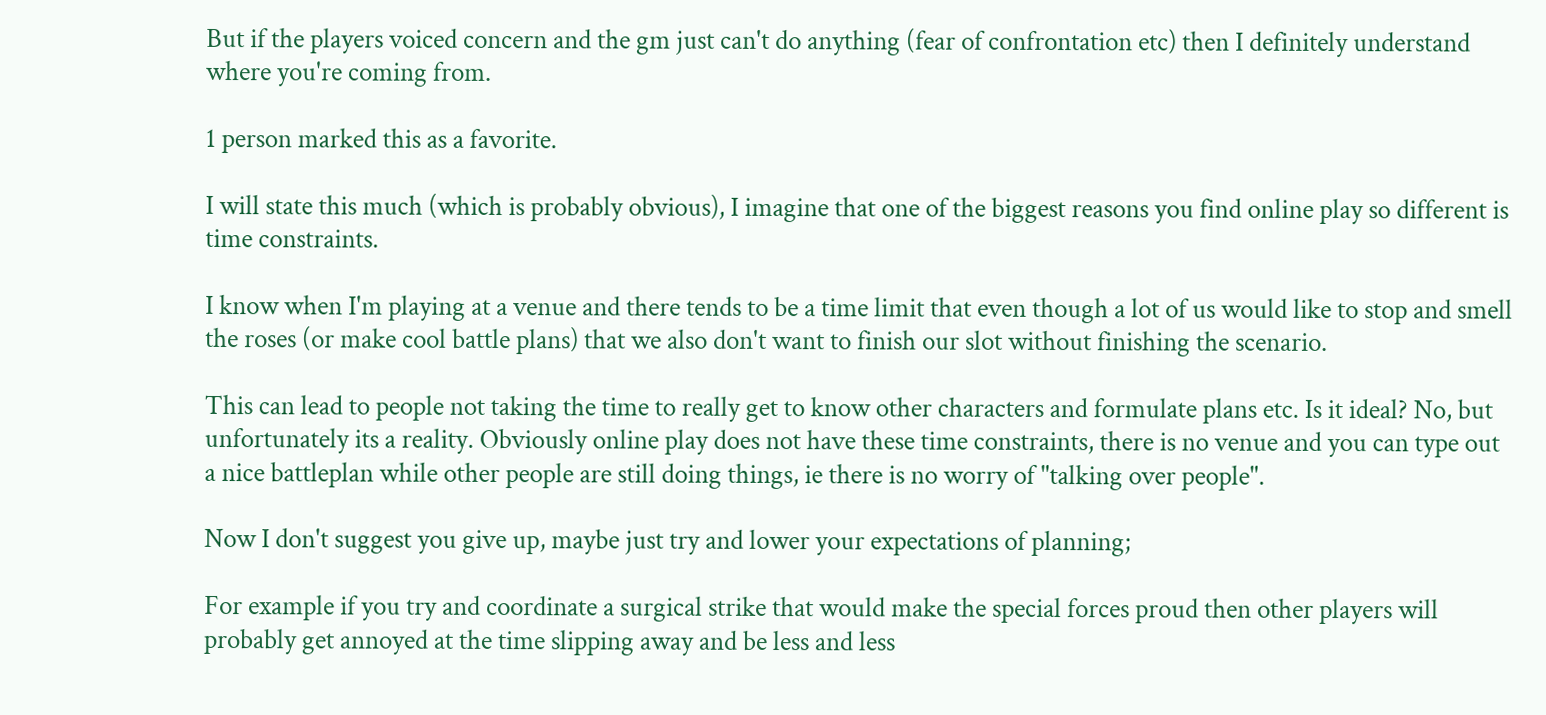But if the players voiced concern and the gm just can't do anything (fear of confrontation etc) then I definitely understand where you're coming from.

1 person marked this as a favorite.

I will state this much (which is probably obvious), I imagine that one of the biggest reasons you find online play so different is time constraints.

I know when I'm playing at a venue and there tends to be a time limit that even though a lot of us would like to stop and smell the roses (or make cool battle plans) that we also don't want to finish our slot without finishing the scenario.

This can lead to people not taking the time to really get to know other characters and formulate plans etc. Is it ideal? No, but unfortunately its a reality. Obviously online play does not have these time constraints, there is no venue and you can type out a nice battleplan while other people are still doing things, ie there is no worry of "talking over people".

Now I don't suggest you give up, maybe just try and lower your expectations of planning;

For example if you try and coordinate a surgical strike that would make the special forces proud then other players will probably get annoyed at the time slipping away and be less and less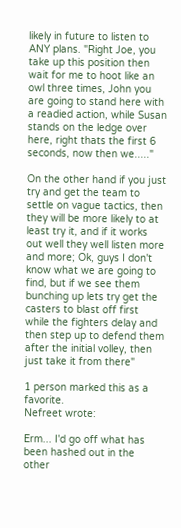likely in future to listen to ANY plans. "Right Joe, you take up this position then wait for me to hoot like an owl three times, John you are going to stand here with a readied action, while Susan stands on the ledge over here, right thats the first 6 seconds, now then we....."

On the other hand if you just try and get the team to settle on vague tactics, then they will be more likely to at least try it, and if it works out well they well listen more and more; Ok, guys I don't know what we are going to find, but if we see them bunching up lets try get the casters to blast off first while the fighters delay and then step up to defend them after the initial volley, then just take it from there"

1 person marked this as a favorite.
Nefreet wrote:

Erm... I'd go off what has been hashed out in the other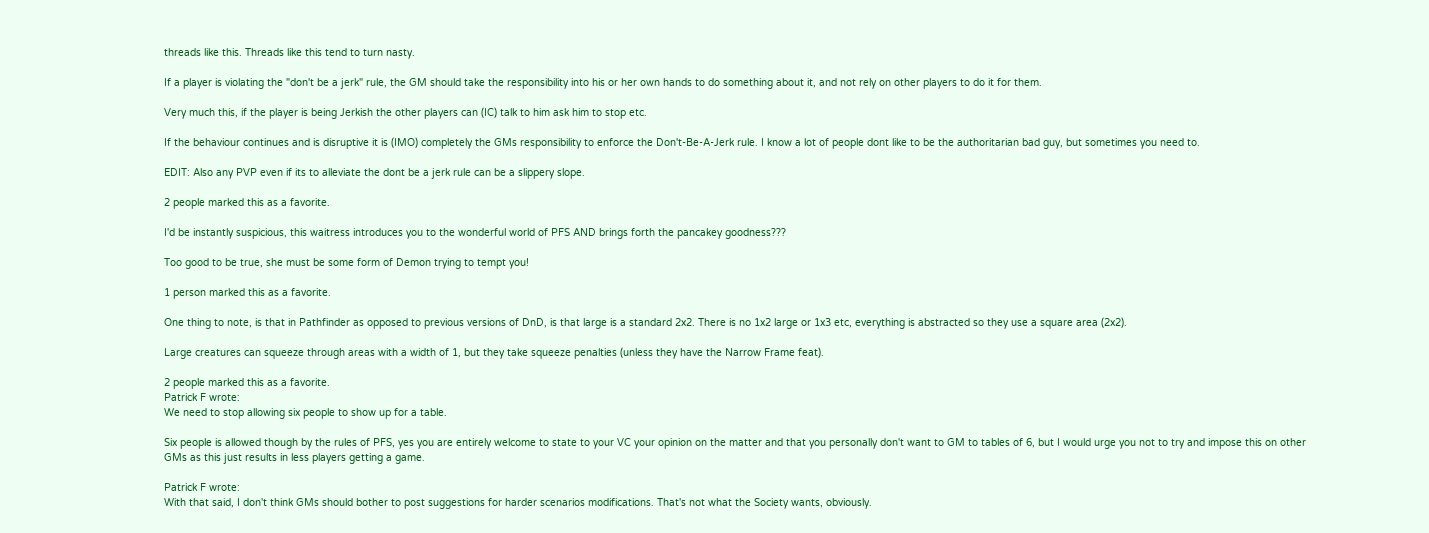threads like this. Threads like this tend to turn nasty.

If a player is violating the "don't be a jerk" rule, the GM should take the responsibility into his or her own hands to do something about it, and not rely on other players to do it for them.

Very much this, if the player is being Jerkish the other players can (IC) talk to him ask him to stop etc.

If the behaviour continues and is disruptive it is (IMO) completely the GMs responsibility to enforce the Don't-Be-A-Jerk rule. I know a lot of people dont like to be the authoritarian bad guy, but sometimes you need to.

EDIT: Also any PVP even if its to alleviate the dont be a jerk rule can be a slippery slope.

2 people marked this as a favorite.

I'd be instantly suspicious, this waitress introduces you to the wonderful world of PFS AND brings forth the pancakey goodness???

Too good to be true, she must be some form of Demon trying to tempt you!

1 person marked this as a favorite.

One thing to note, is that in Pathfinder as opposed to previous versions of DnD, is that large is a standard 2x2. There is no 1x2 large or 1x3 etc, everything is abstracted so they use a square area (2x2).

Large creatures can squeeze through areas with a width of 1, but they take squeeze penalties (unless they have the Narrow Frame feat).

2 people marked this as a favorite.
Patrick F wrote:
We need to stop allowing six people to show up for a table.

Six people is allowed though by the rules of PFS, yes you are entirely welcome to state to your VC your opinion on the matter and that you personally don't want to GM to tables of 6, but I would urge you not to try and impose this on other GMs as this just results in less players getting a game.

Patrick F wrote:
With that said, I don't think GMs should bother to post suggestions for harder scenarios modifications. That's not what the Society wants, obviously.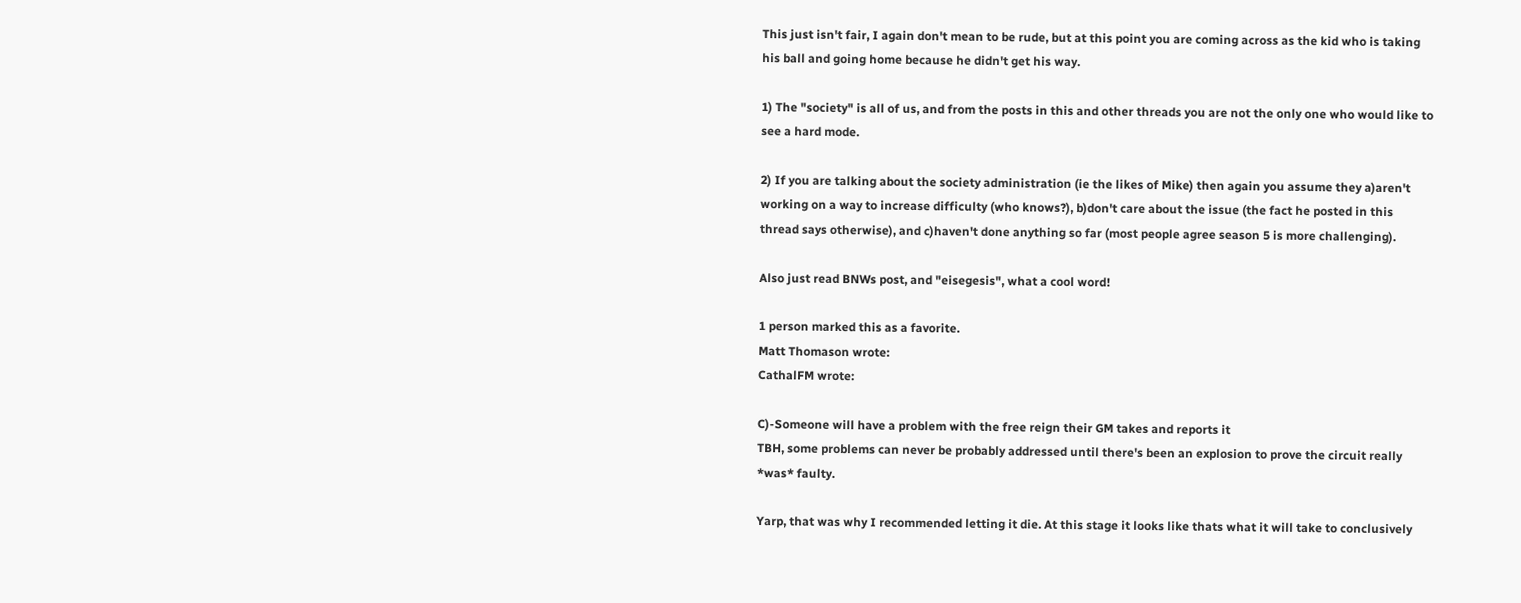This just isn't fair, I again don't mean to be rude, but at this point you are coming across as the kid who is taking his ball and going home because he didn't get his way.

1) The "society" is all of us, and from the posts in this and other threads you are not the only one who would like to see a hard mode.

2) If you are talking about the society administration (ie the likes of Mike) then again you assume they a)aren't working on a way to increase difficulty (who knows?), b)don't care about the issue (the fact he posted in this thread says otherwise), and c)haven't done anything so far (most people agree season 5 is more challenging).

Also just read BNWs post, and "eisegesis", what a cool word!

1 person marked this as a favorite.
Matt Thomason wrote:
CathalFM wrote:

C)-Someone will have a problem with the free reign their GM takes and reports it
TBH, some problems can never be probably addressed until there's been an explosion to prove the circuit really *was* faulty.

Yarp, that was why I recommended letting it die. At this stage it looks like thats what it will take to conclusively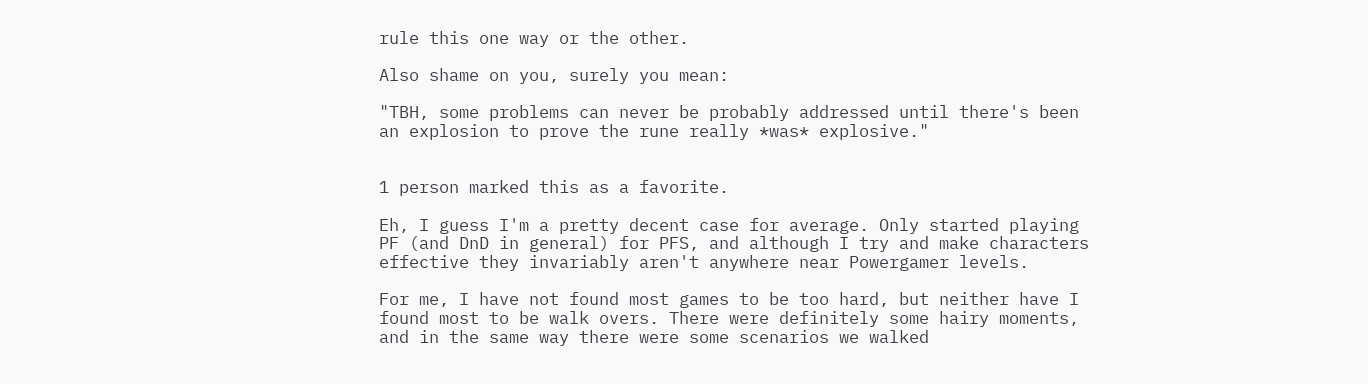rule this one way or the other.

Also shame on you, surely you mean:

"TBH, some problems can never be probably addressed until there's been an explosion to prove the rune really *was* explosive."


1 person marked this as a favorite.

Eh, I guess I'm a pretty decent case for average. Only started playing PF (and DnD in general) for PFS, and although I try and make characters effective they invariably aren't anywhere near Powergamer levels.

For me, I have not found most games to be too hard, but neither have I found most to be walk overs. There were definitely some hairy moments, and in the same way there were some scenarios we walked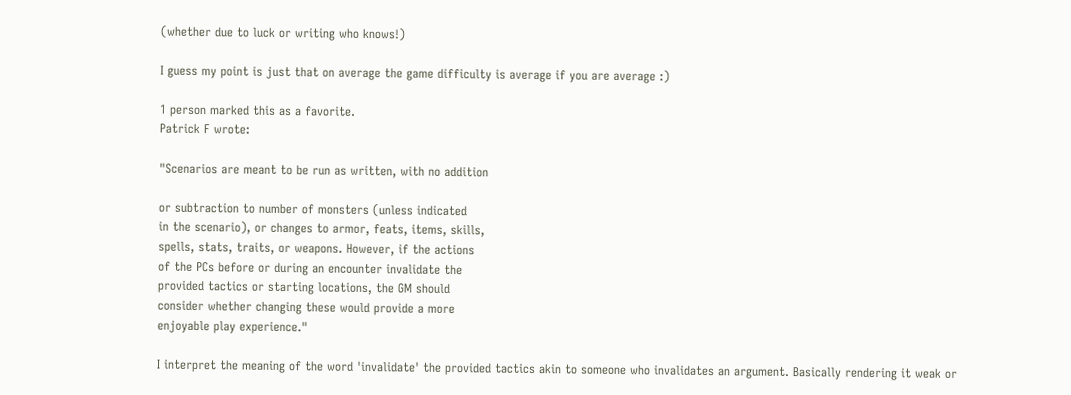(whether due to luck or writing who knows!)

I guess my point is just that on average the game difficulty is average if you are average :)

1 person marked this as a favorite.
Patrick F wrote:

"Scenarios are meant to be run as written, with no addition

or subtraction to number of monsters (unless indicated
in the scenario), or changes to armor, feats, items, skills,
spells, stats, traits, or weapons. However, if the actions
of the PCs before or during an encounter invalidate the
provided tactics or starting locations, the GM should
consider whether changing these would provide a more
enjoyable play experience."

I interpret the meaning of the word 'invalidate' the provided tactics akin to someone who invalidates an argument. Basically rendering it weak or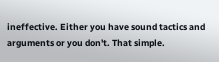ineffective. Either you have sound tactics and arguments or you don't. That simple.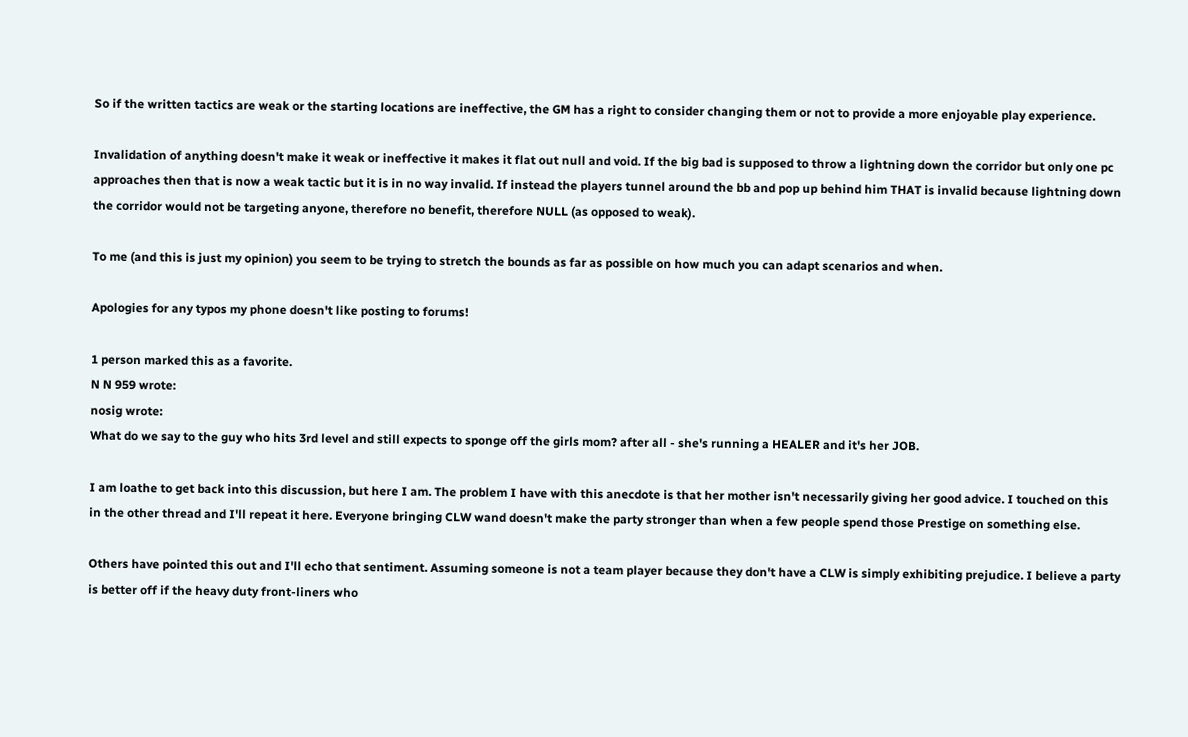So if the written tactics are weak or the starting locations are ineffective, the GM has a right to consider changing them or not to provide a more enjoyable play experience.

Invalidation of anything doesn't make it weak or ineffective it makes it flat out null and void. If the big bad is supposed to throw a lightning down the corridor but only one pc approaches then that is now a weak tactic but it is in no way invalid. If instead the players tunnel around the bb and pop up behind him THAT is invalid because lightning down the corridor would not be targeting anyone, therefore no benefit, therefore NULL (as opposed to weak).

To me (and this is just my opinion) you seem to be trying to stretch the bounds as far as possible on how much you can adapt scenarios and when.

Apologies for any typos my phone doesn't like posting to forums!

1 person marked this as a favorite.
N N 959 wrote:
nosig wrote:
What do we say to the guy who hits 3rd level and still expects to sponge off the girls mom? after all - she's running a HEALER and it's her JOB.

I am loathe to get back into this discussion, but here I am. The problem I have with this anecdote is that her mother isn't necessarily giving her good advice. I touched on this in the other thread and I'll repeat it here. Everyone bringing CLW wand doesn't make the party stronger than when a few people spend those Prestige on something else.

Others have pointed this out and I'll echo that sentiment. Assuming someone is not a team player because they don't have a CLW is simply exhibiting prejudice. I believe a party is better off if the heavy duty front-liners who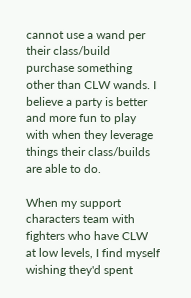cannot use a wand per their class/build purchase something other than CLW wands. I believe a party is better and more fun to play with when they leverage things their class/builds are able to do.

When my support characters team with fighters who have CLW at low levels, I find myself wishing they'd spent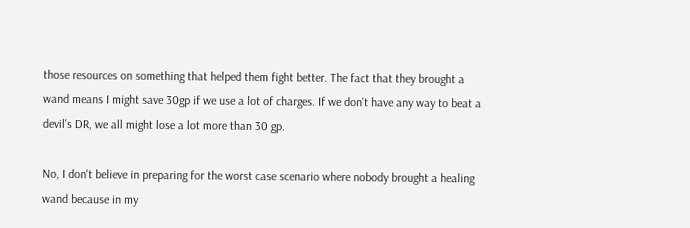those resources on something that helped them fight better. The fact that they brought a wand means I might save 30gp if we use a lot of charges. If we don't have any way to beat a devil's DR, we all might lose a lot more than 30 gp.

No, I don't believe in preparing for the worst case scenario where nobody brought a healing wand because in my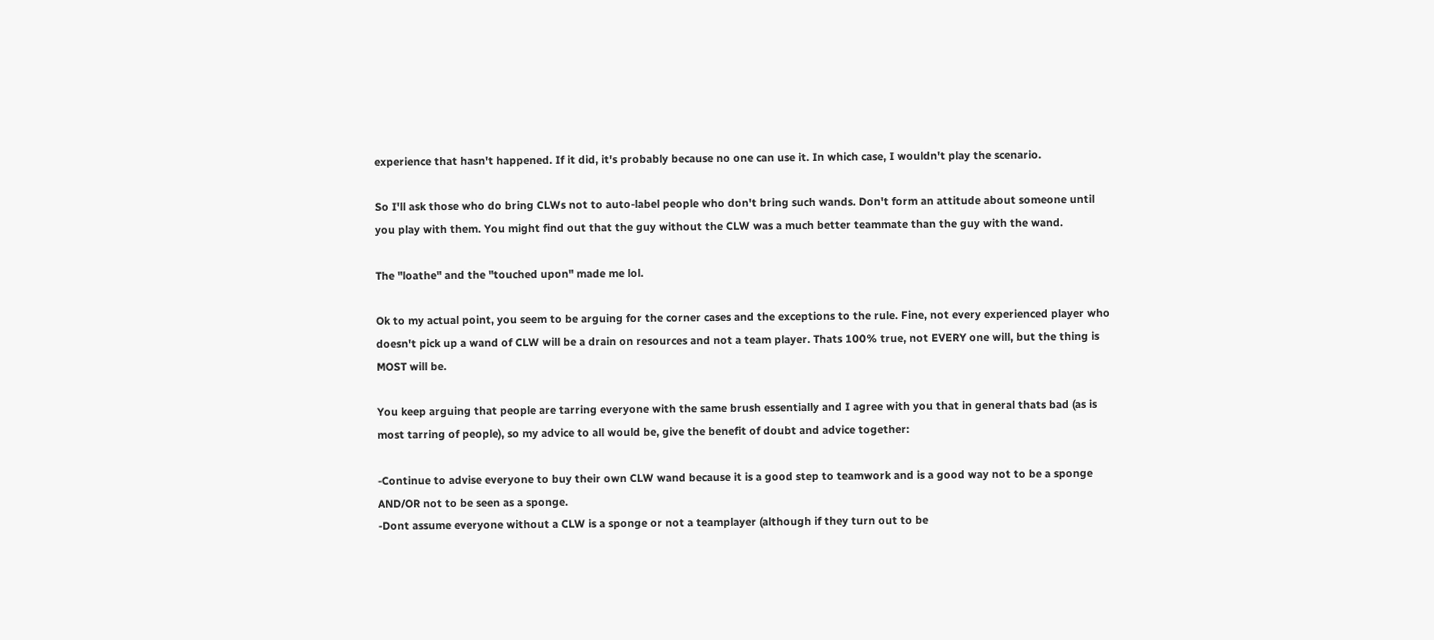experience that hasn't happened. If it did, it's probably because no one can use it. In which case, I wouldn't play the scenario.

So I'll ask those who do bring CLWs not to auto-label people who don't bring such wands. Don't form an attitude about someone until you play with them. You might find out that the guy without the CLW was a much better teammate than the guy with the wand.

The "loathe" and the "touched upon" made me lol.

Ok to my actual point, you seem to be arguing for the corner cases and the exceptions to the rule. Fine, not every experienced player who doesn't pick up a wand of CLW will be a drain on resources and not a team player. Thats 100% true, not EVERY one will, but the thing is MOST will be.

You keep arguing that people are tarring everyone with the same brush essentially and I agree with you that in general thats bad (as is most tarring of people), so my advice to all would be, give the benefit of doubt and advice together:

-Continue to advise everyone to buy their own CLW wand because it is a good step to teamwork and is a good way not to be a sponge AND/OR not to be seen as a sponge.
-Dont assume everyone without a CLW is a sponge or not a teamplayer (although if they turn out to be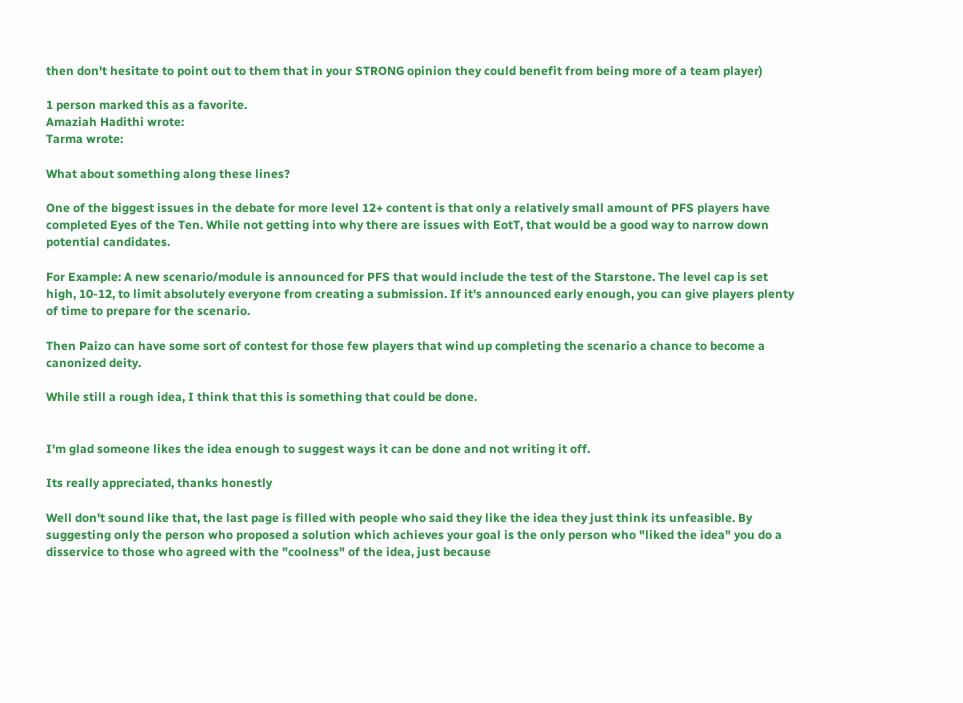then don't hesitate to point out to them that in your STRONG opinion they could benefit from being more of a team player)

1 person marked this as a favorite.
Amaziah Hadithi wrote:
Tarma wrote:

What about something along these lines?

One of the biggest issues in the debate for more level 12+ content is that only a relatively small amount of PFS players have completed Eyes of the Ten. While not getting into why there are issues with EotT, that would be a good way to narrow down potential candidates.

For Example: A new scenario/module is announced for PFS that would include the test of the Starstone. The level cap is set high, 10-12, to limit absolutely everyone from creating a submission. If it's announced early enough, you can give players plenty of time to prepare for the scenario.

Then Paizo can have some sort of contest for those few players that wind up completing the scenario a chance to become a canonized deity.

While still a rough idea, I think that this is something that could be done.


I'm glad someone likes the idea enough to suggest ways it can be done and not writing it off.

Its really appreciated, thanks honestly

Well don't sound like that, the last page is filled with people who said they like the idea they just think its unfeasible. By suggesting only the person who proposed a solution which achieves your goal is the only person who "liked the idea" you do a disservice to those who agreed with the "coolness" of the idea, just because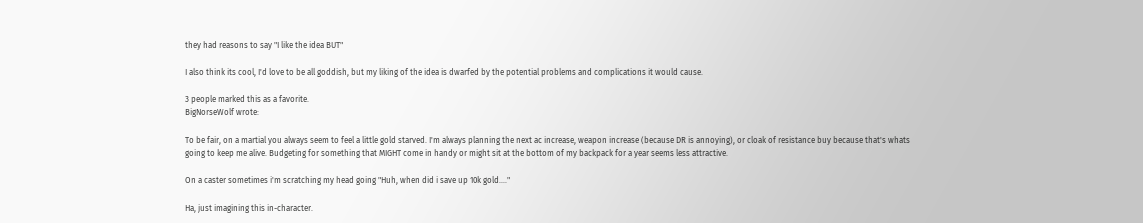they had reasons to say "I like the idea BUT"

I also think its cool, I'd love to be all goddish, but my liking of the idea is dwarfed by the potential problems and complications it would cause.

3 people marked this as a favorite.
BigNorseWolf wrote:

To be fair, on a martial you always seem to feel a little gold starved. I'm always planning the next ac increase, weapon increase (because DR is annoying), or cloak of resistance buy because that's whats going to keep me alive. Budgeting for something that MIGHT come in handy or might sit at the bottom of my backpack for a year seems less attractive.

On a caster sometimes i'm scratching my head going "Huh, when did i save up 10k gold...."

Ha, just imagining this in-character.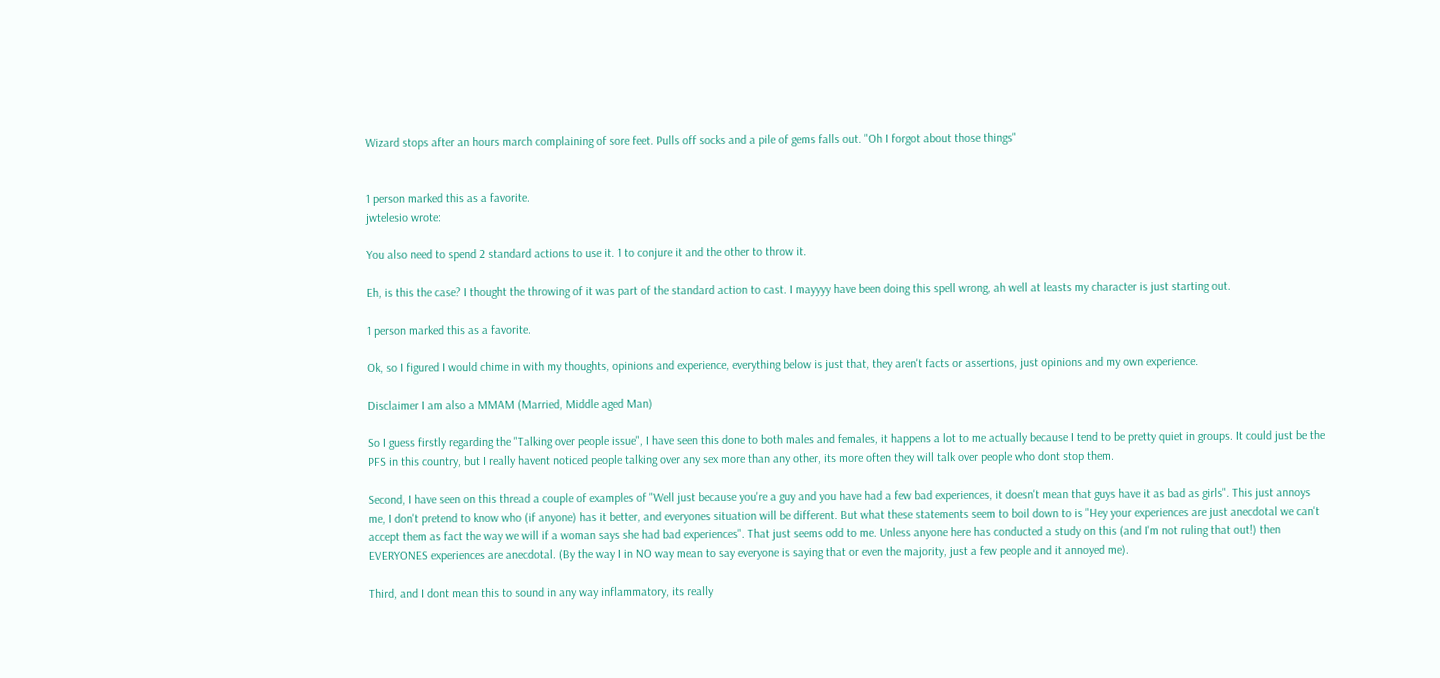Wizard stops after an hours march complaining of sore feet. Pulls off socks and a pile of gems falls out. "Oh I forgot about those things"


1 person marked this as a favorite.
jwtelesio wrote:

You also need to spend 2 standard actions to use it. 1 to conjure it and the other to throw it.

Eh, is this the case? I thought the throwing of it was part of the standard action to cast. I mayyyy have been doing this spell wrong, ah well at leasts my character is just starting out.

1 person marked this as a favorite.

Ok, so I figured I would chime in with my thoughts, opinions and experience, everything below is just that, they aren't facts or assertions, just opinions and my own experience.

Disclaimer I am also a MMAM (Married, Middle aged Man)

So I guess firstly regarding the "Talking over people issue", I have seen this done to both males and females, it happens a lot to me actually because I tend to be pretty quiet in groups. It could just be the PFS in this country, but I really havent noticed people talking over any sex more than any other, its more often they will talk over people who dont stop them.

Second, I have seen on this thread a couple of examples of "Well just because you're a guy and you have had a few bad experiences, it doesn't mean that guys have it as bad as girls". This just annoys me, I don't pretend to know who (if anyone) has it better, and everyones situation will be different. But what these statements seem to boil down to is "Hey your experiences are just anecdotal we can't accept them as fact the way we will if a woman says she had bad experiences". That just seems odd to me. Unless anyone here has conducted a study on this (and I'm not ruling that out!) then EVERYONES experiences are anecdotal. (By the way I in NO way mean to say everyone is saying that or even the majority, just a few people and it annoyed me).

Third, and I dont mean this to sound in any way inflammatory, its really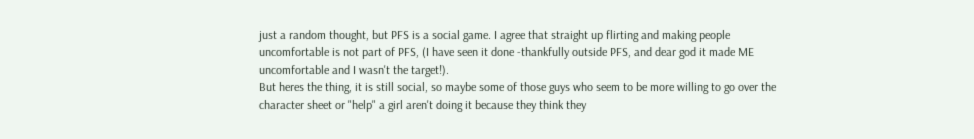just a random thought, but PFS is a social game. I agree that straight up flirting and making people uncomfortable is not part of PFS, (I have seen it done -thankfully outside PFS, and dear god it made ME uncomfortable and I wasn't the target!).
But heres the thing, it is still social, so maybe some of those guys who seem to be more willing to go over the character sheet or "help" a girl aren't doing it because they think they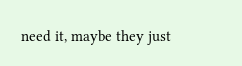need it, maybe they just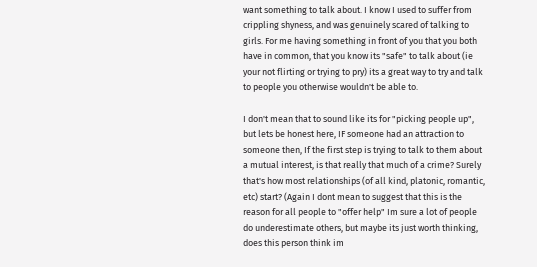want something to talk about. I know I used to suffer from crippling shyness, and was genuinely scared of talking to girls. For me having something in front of you that you both have in common, that you know its "safe" to talk about (ie your not flirting or trying to pry) its a great way to try and talk to people you otherwise wouldn't be able to.

I don't mean that to sound like its for "picking people up", but lets be honest here, IF someone had an attraction to someone then, If the first step is trying to talk to them about a mutual interest, is that really that much of a crime? Surely that's how most relationships (of all kind, platonic, romantic, etc) start? (Again I dont mean to suggest that this is the reason for all people to "offer help" Im sure a lot of people do underestimate others, but maybe its just worth thinking, does this person think im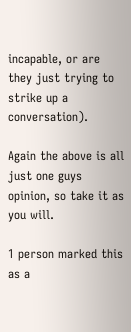incapable, or are they just trying to strike up a conversation).

Again the above is all just one guys opinion, so take it as you will.

1 person marked this as a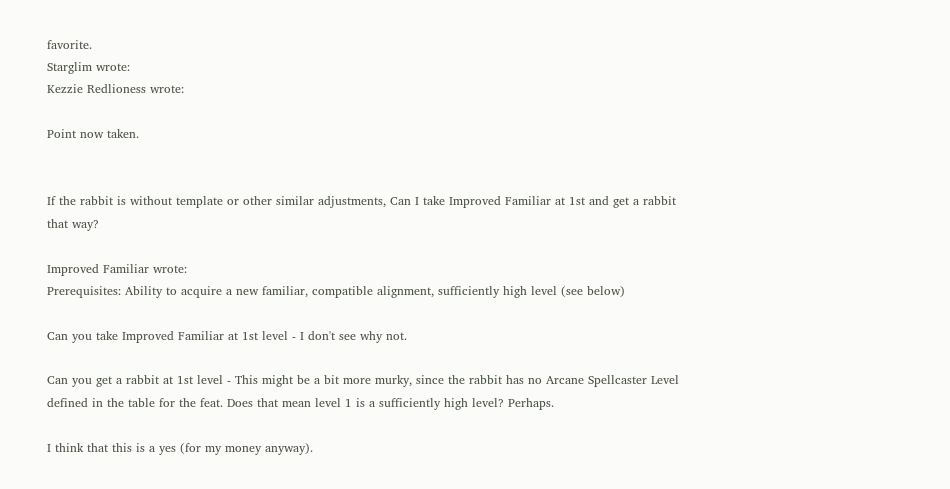favorite.
Starglim wrote:
Kezzie Redlioness wrote:

Point now taken.


If the rabbit is without template or other similar adjustments, Can I take Improved Familiar at 1st and get a rabbit that way?

Improved Familiar wrote:
Prerequisites: Ability to acquire a new familiar, compatible alignment, sufficiently high level (see below)

Can you take Improved Familiar at 1st level - I don't see why not.

Can you get a rabbit at 1st level - This might be a bit more murky, since the rabbit has no Arcane Spellcaster Level defined in the table for the feat. Does that mean level 1 is a sufficiently high level? Perhaps.

I think that this is a yes (for my money anyway).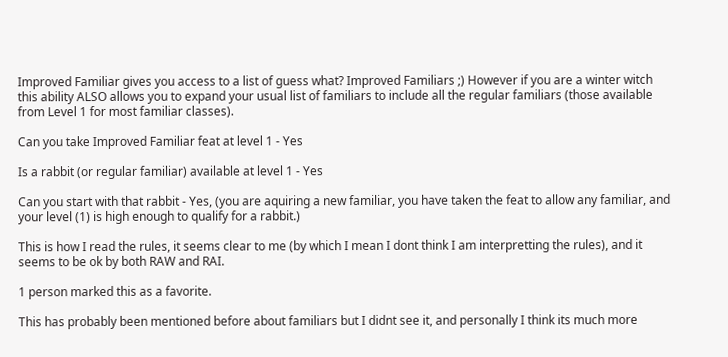Improved Familiar gives you access to a list of guess what? Improved Familiars ;) However if you are a winter witch this ability ALSO allows you to expand your usual list of familiars to include all the regular familiars (those available from Level 1 for most familiar classes).

Can you take Improved Familiar feat at level 1 - Yes

Is a rabbit (or regular familiar) available at level 1 - Yes

Can you start with that rabbit - Yes, (you are aquiring a new familiar, you have taken the feat to allow any familiar, and your level (1) is high enough to qualify for a rabbit.)

This is how I read the rules, it seems clear to me (by which I mean I dont think I am interpretting the rules), and it seems to be ok by both RAW and RAI.

1 person marked this as a favorite.

This has probably been mentioned before about familiars but I didnt see it, and personally I think its much more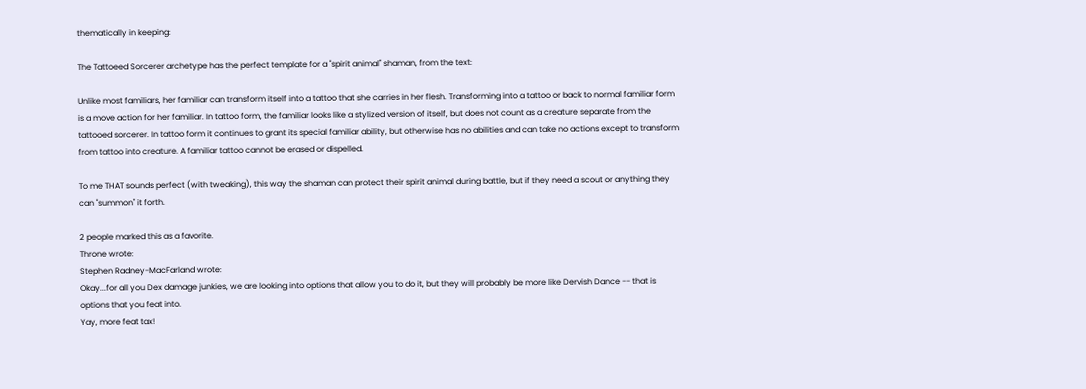thematically in keeping:

The Tattoeed Sorcerer archetype has the perfect template for a "spirit animal" shaman, from the text:

Unlike most familiars, her familiar can transform itself into a tattoo that she carries in her flesh. Transforming into a tattoo or back to normal familiar form is a move action for her familiar. In tattoo form, the familiar looks like a stylized version of itself, but does not count as a creature separate from the tattooed sorcerer. In tattoo form it continues to grant its special familiar ability, but otherwise has no abilities and can take no actions except to transform from tattoo into creature. A familiar tattoo cannot be erased or dispelled.

To me THAT sounds perfect (with tweaking), this way the shaman can protect their spirit animal during battle, but if they need a scout or anything they can "summon" it forth.

2 people marked this as a favorite.
Throne wrote:
Stephen Radney-MacFarland wrote:
Okay...for all you Dex damage junkies, we are looking into options that allow you to do it, but they will probably be more like Dervish Dance -- that is options that you feat into.
Yay, more feat tax!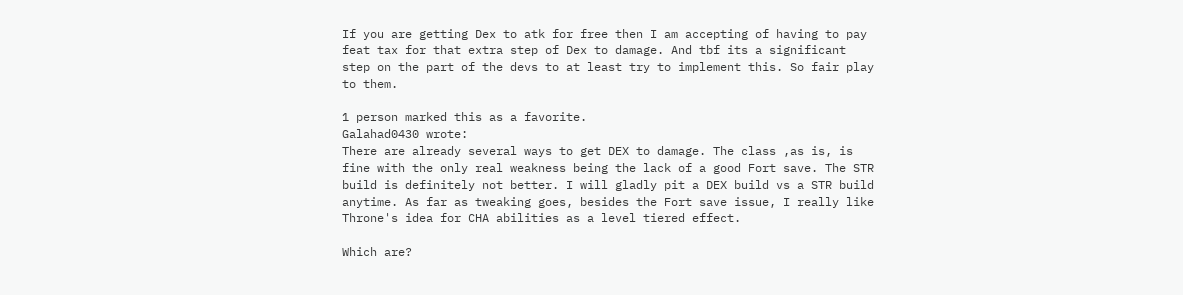If you are getting Dex to atk for free then I am accepting of having to pay feat tax for that extra step of Dex to damage. And tbf its a significant step on the part of the devs to at least try to implement this. So fair play to them.

1 person marked this as a favorite.
Galahad0430 wrote:
There are already several ways to get DEX to damage. The class ,as is, is fine with the only real weakness being the lack of a good Fort save. The STR build is definitely not better. I will gladly pit a DEX build vs a STR build anytime. As far as tweaking goes, besides the Fort save issue, I really like Throne's idea for CHA abilities as a level tiered effect.

Which are?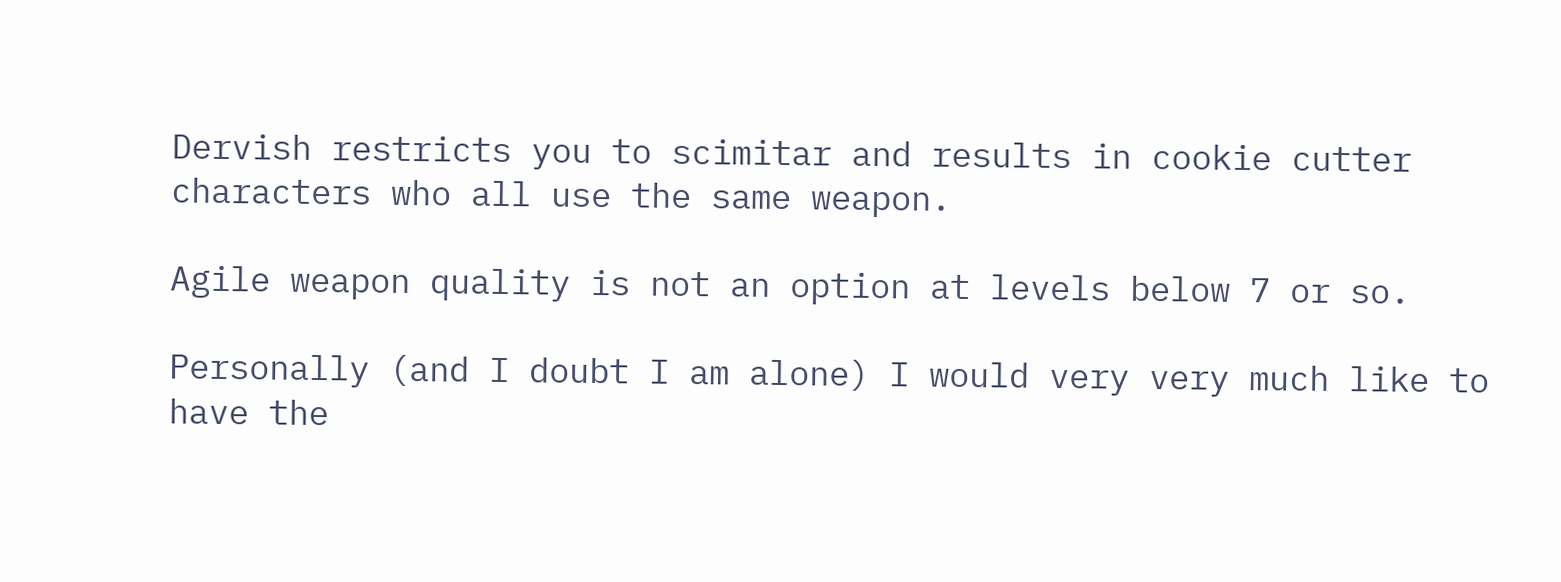Dervish restricts you to scimitar and results in cookie cutter characters who all use the same weapon.

Agile weapon quality is not an option at levels below 7 or so.

Personally (and I doubt I am alone) I would very very much like to have the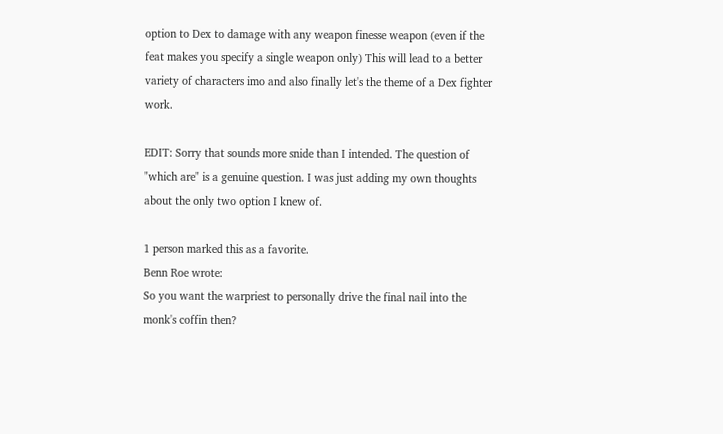option to Dex to damage with any weapon finesse weapon (even if the feat makes you specify a single weapon only) This will lead to a better variety of characters imo and also finally let's the theme of a Dex fighter work.

EDIT: Sorry that sounds more snide than I intended. The question of "which are" is a genuine question. I was just adding my own thoughts about the only two option I knew of.

1 person marked this as a favorite.
Benn Roe wrote:
So you want the warpriest to personally drive the final nail into the monk's coffin then?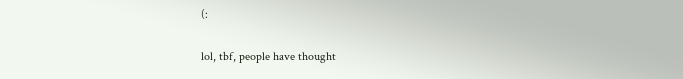(:

lol, tbf, people have thought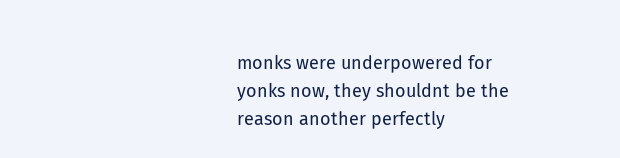monks were underpowered for yonks now, they shouldnt be the reason another perfectly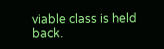viable class is held back.